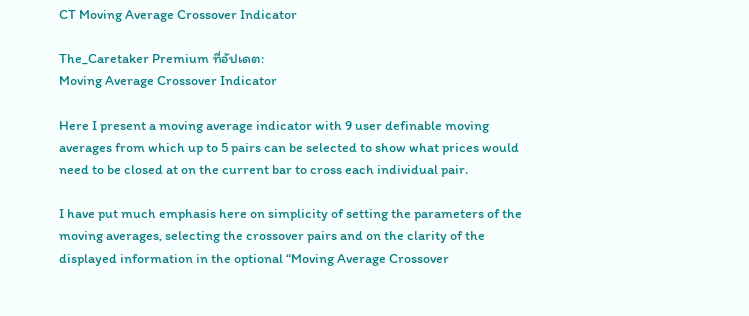CT Moving Average Crossover Indicator

The_Caretaker Premium ที่อัปเดต:
Moving Average Crossover Indicator

Here I present a moving average indicator with 9 user definable moving averages from which up to 5 pairs can be selected to show what prices would need to be closed at on the current bar to cross each individual pair.

I have put much emphasis here on simplicity of setting the parameters of the moving averages, selecting the crossover pairs and on the clarity of the displayed information in the optional “Moving Average Crossover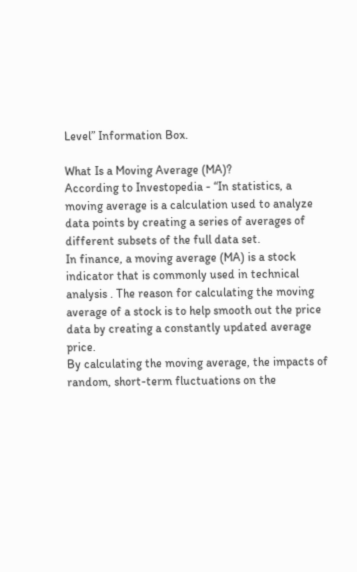Level” Information Box.

What Is a Moving Average (MA)?
According to Investopedia - “In statistics, a moving average is a calculation used to analyze data points by creating a series of averages of different subsets of the full data set.
In finance, a moving average (MA) is a stock indicator that is commonly used in technical analysis . The reason for calculating the moving average of a stock is to help smooth out the price data by creating a constantly updated average price.
By calculating the moving average, the impacts of random, short-term fluctuations on the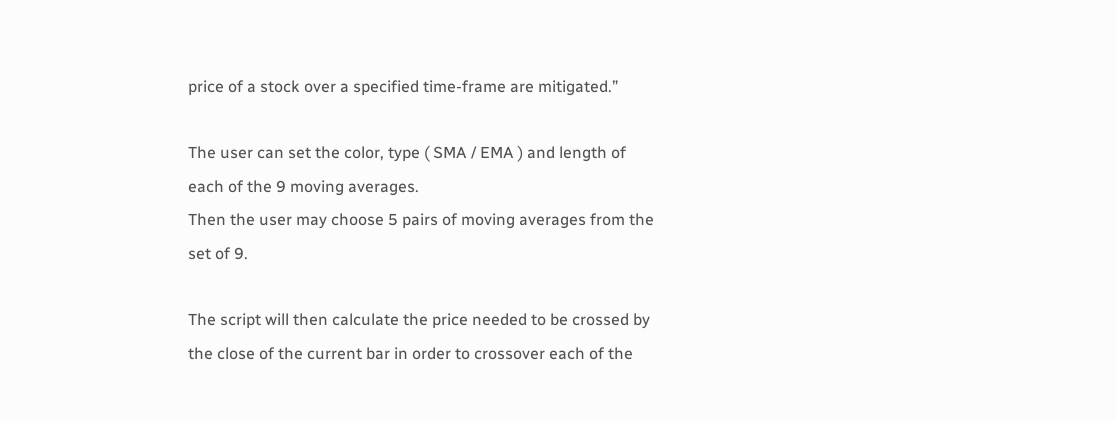price of a stock over a specified time-frame are mitigated.”

The user can set the color, type ( SMA / EMA ) and length of each of the 9 moving averages.
Then the user may choose 5 pairs of moving averages from the set of 9.

The script will then calculate the price needed to be crossed by the close of the current bar in order to crossover each of the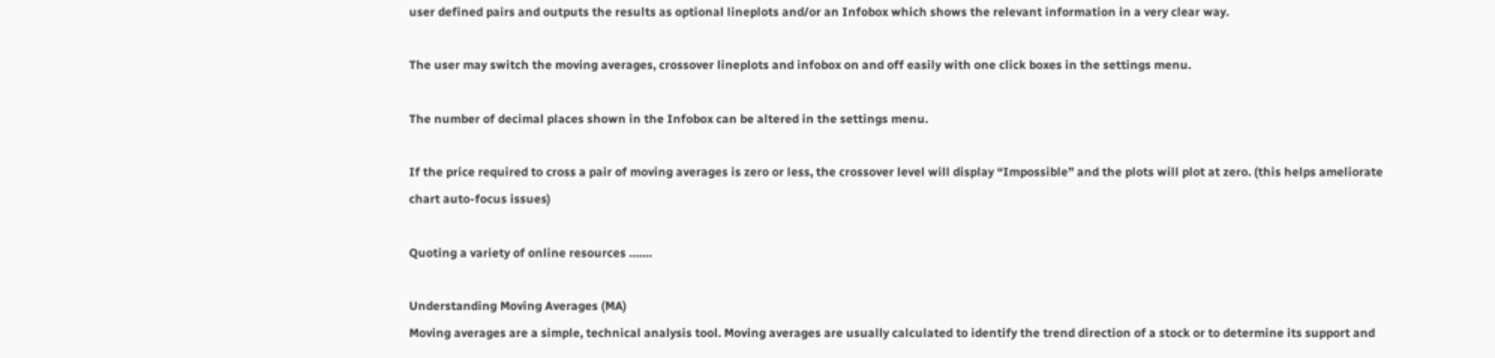user defined pairs and outputs the results as optional lineplots and/or an Infobox which shows the relevant information in a very clear way.

The user may switch the moving averages, crossover lineplots and infobox on and off easily with one click boxes in the settings menu.

The number of decimal places shown in the Infobox can be altered in the settings menu.

If the price required to cross a pair of moving averages is zero or less, the crossover level will display “Impossible” and the plots will plot at zero. (this helps ameliorate chart auto-focus issues)

Quoting a variety of online resources …….

Understanding Moving Averages (MA)
Moving averages are a simple, technical analysis tool. Moving averages are usually calculated to identify the trend direction of a stock or to determine its support and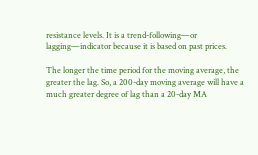resistance levels. It is a trend-following—or lagging—indicator because it is based on past prices.

The longer the time period for the moving average, the greater the lag. So, a 200-day moving average will have a much greater degree of lag than a 20-day MA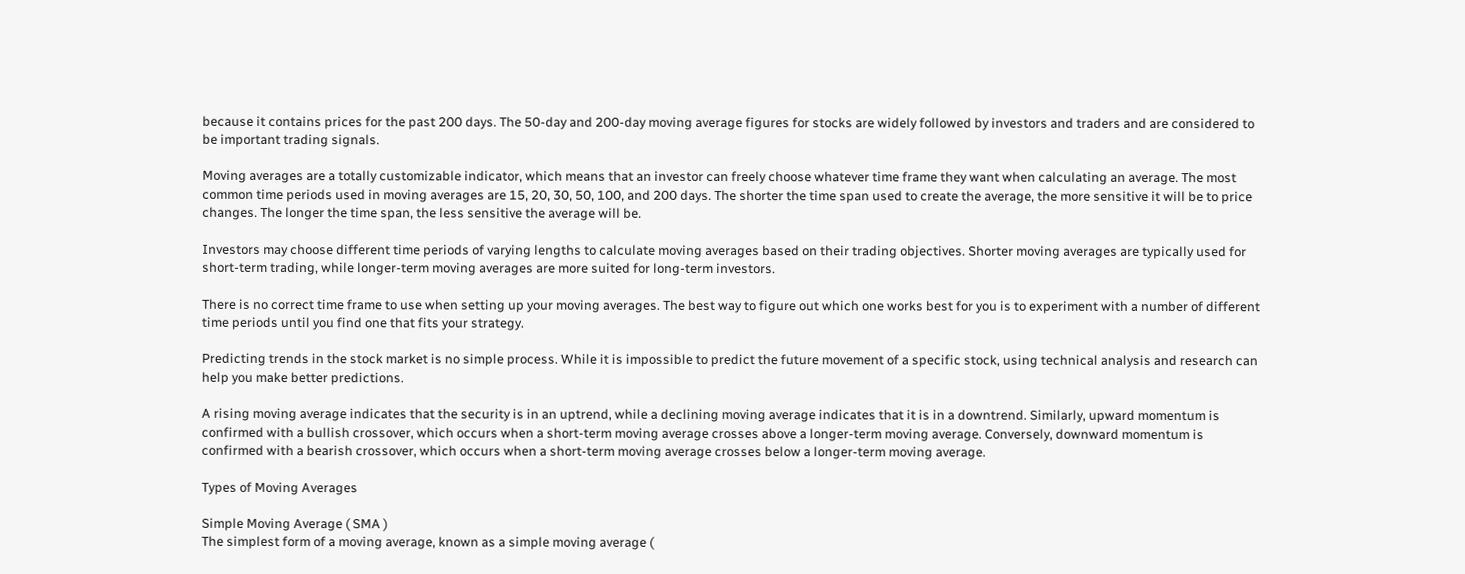because it contains prices for the past 200 days. The 50-day and 200-day moving average figures for stocks are widely followed by investors and traders and are considered to be important trading signals.

Moving averages are a totally customizable indicator, which means that an investor can freely choose whatever time frame they want when calculating an average. The most common time periods used in moving averages are 15, 20, 30, 50, 100, and 200 days. The shorter the time span used to create the average, the more sensitive it will be to price changes. The longer the time span, the less sensitive the average will be.

Investors may choose different time periods of varying lengths to calculate moving averages based on their trading objectives. Shorter moving averages are typically used for short-term trading, while longer-term moving averages are more suited for long-term investors.

There is no correct time frame to use when setting up your moving averages. The best way to figure out which one works best for you is to experiment with a number of different time periods until you find one that fits your strategy.

Predicting trends in the stock market is no simple process. While it is impossible to predict the future movement of a specific stock, using technical analysis and research can help you make better predictions.

A rising moving average indicates that the security is in an uptrend, while a declining moving average indicates that it is in a downtrend. Similarly, upward momentum is confirmed with a bullish crossover, which occurs when a short-term moving average crosses above a longer-term moving average. Conversely, downward momentum is confirmed with a bearish crossover, which occurs when a short-term moving average crosses below a longer-term moving average.

Types of Moving Averages

Simple Moving Average ( SMA )
The simplest form of a moving average, known as a simple moving average (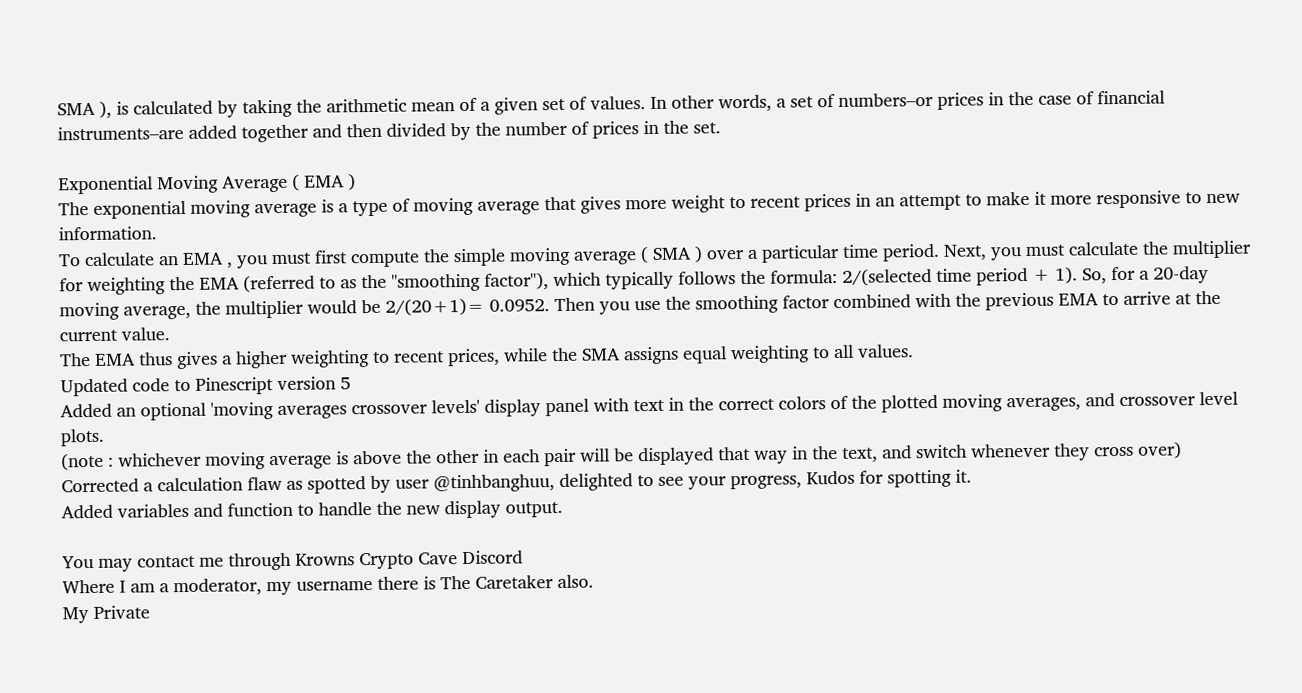SMA ), is calculated by taking the arithmetic mean of a given set of values. In other words, a set of numbers–or prices in the case of financial instruments–are added together and then divided by the number of prices in the set.

Exponential Moving Average ( EMA )
The exponential moving average is a type of moving average that gives more weight to recent prices in an attempt to make it more responsive to new information.
To calculate an EMA , you must first compute the simple moving average ( SMA ) over a particular time period. Next, you must calculate the multiplier for weighting the EMA (referred to as the "smoothing factor"), which typically follows the formula: 2/(selected time period + 1). So, for a 20-day moving average, the multiplier would be 2/(20+1)= 0.0952. Then you use the smoothing factor combined with the previous EMA to arrive at the current value.
The EMA thus gives a higher weighting to recent prices, while the SMA assigns equal weighting to all values.
Updated code to Pinescript version 5
Added an optional 'moving averages crossover levels' display panel with text in the correct colors of the plotted moving averages, and crossover level plots.
(note : whichever moving average is above the other in each pair will be displayed that way in the text, and switch whenever they cross over)
Corrected a calculation flaw as spotted by user @tinhbanghuu, delighted to see your progress, Kudos for spotting it.
Added variables and function to handle the new display output.

You may contact me through Krowns Crypto Cave Discord
Where I am a moderator, my username there is The Caretaker also.
My Private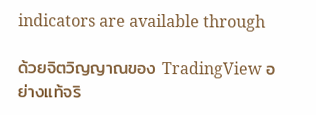indicators are available through

ด้วยจิตวิญญาณของ TradingView อย่างแท้จริ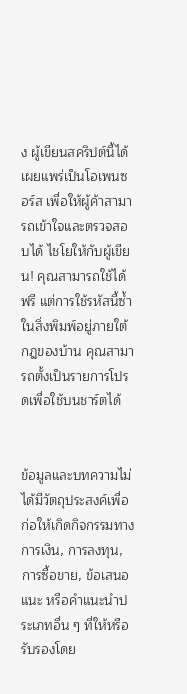ง ผู้เขียนสคริปต์นี้ได้เผยแพร่เป็นโอเพนซอร์ส เพื่อให้ผู้ค้าสามารถเข้าใจและตรวจสอบได้ ไชโยให้กับผู้เขียน! คุณสามารถใช้ได้ฟรี แต่การใช้รหัสนี้ซ้ำในสิ่งพิมพ์อยู่ภายใต้กฎของบ้าน คุณสามารถตั้งเป็นรายการโปรดเพื่อใช้บนชาร์ตได้


ข้อมูลและบทความไม่ได้มีวัตถุประสงค์เพื่อก่อให้เกิดกิจกรรมทางการเงิน, การลงทุน, การซื้อขาย, ข้อเสนอแนะ หรือคำแนะนำประเภทอื่น ๆ ที่ให้หรือรับรองโดย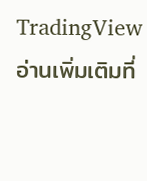TradingView อ่านเพิ่มเติมที่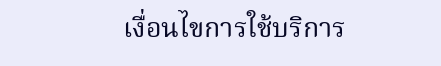เงื่อนไขการใช้บริการ